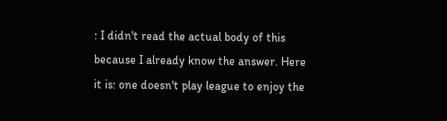: I didn't read the actual body of this because I already know the answer. Here it is: one doesn't play league to enjoy the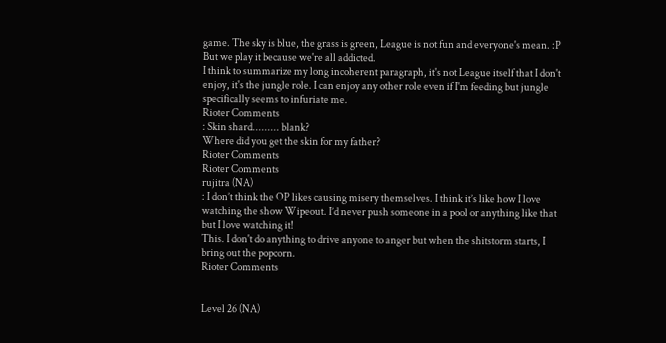game. The sky is blue, the grass is green, League is not fun and everyone's mean. :P But we play it because we're all addicted.
I think to summarize my long incoherent paragraph, it's not League itself that I don't enjoy, it's the jungle role. I can enjoy any other role even if I'm feeding but jungle specifically seems to infuriate me.
Rioter Comments
: Skin shard......... blank?
Where did you get the skin for my father?
Rioter Comments
Rioter Comments
rujitra (NA)
: I don’t think the OP likes causing misery themselves. I think it’s like how I love watching the show Wipeout. I’d never push someone in a pool or anything like that but I love watching it!
This. I don't do anything to drive anyone to anger but when the shitstorm starts, I bring out the popcorn.
Rioter Comments


Level 26 (NA)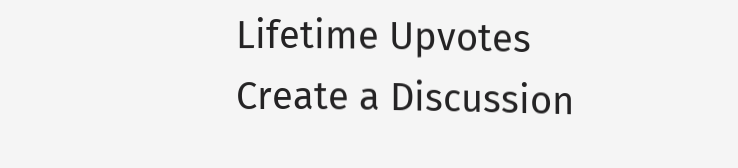Lifetime Upvotes
Create a Discussion